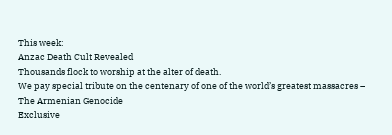This week:
Anzac Death Cult Revealed
Thousands flock to worship at the alter of death.
We pay special tribute on the centenary of one of the world’s greatest massacres –
The Armenian Genocide
Exclusive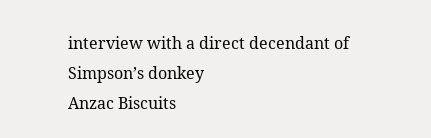interview with a direct decendant of
Simpson’s donkey
Anzac Biscuits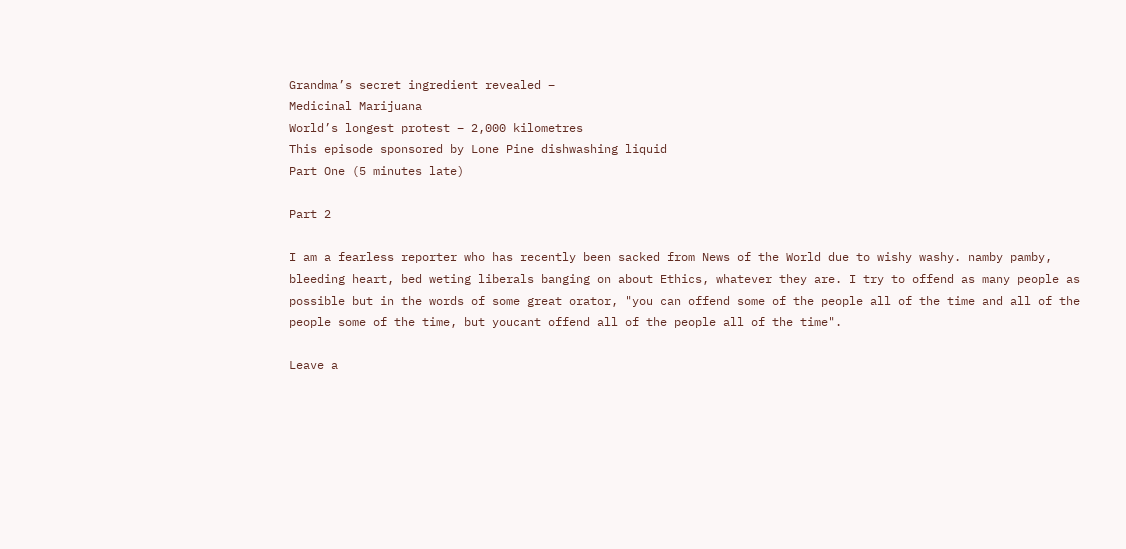Grandma’s secret ingredient revealed –
Medicinal Marijuana
World’s longest protest – 2,000 kilometres
This episode sponsored by Lone Pine dishwashing liquid
Part One (5 minutes late)

Part 2

I am a fearless reporter who has recently been sacked from News of the World due to wishy washy. namby pamby, bleeding heart, bed weting liberals banging on about Ethics, whatever they are. I try to offend as many people as possible but in the words of some great orator, "you can offend some of the people all of the time and all of the people some of the time, but youcant offend all of the people all of the time".

Leave a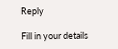Reply

Fill in your details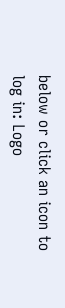below or click an icon to log in: Logo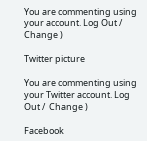You are commenting using your account. Log Out /  Change )

Twitter picture

You are commenting using your Twitter account. Log Out /  Change )

Facebook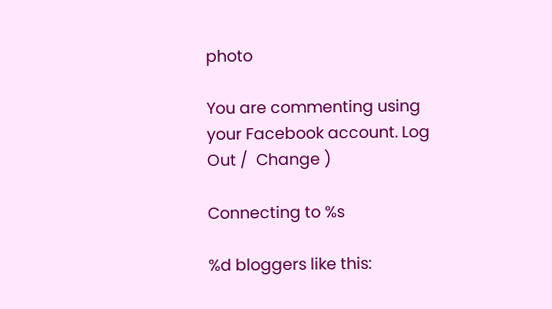photo

You are commenting using your Facebook account. Log Out /  Change )

Connecting to %s

%d bloggers like this: